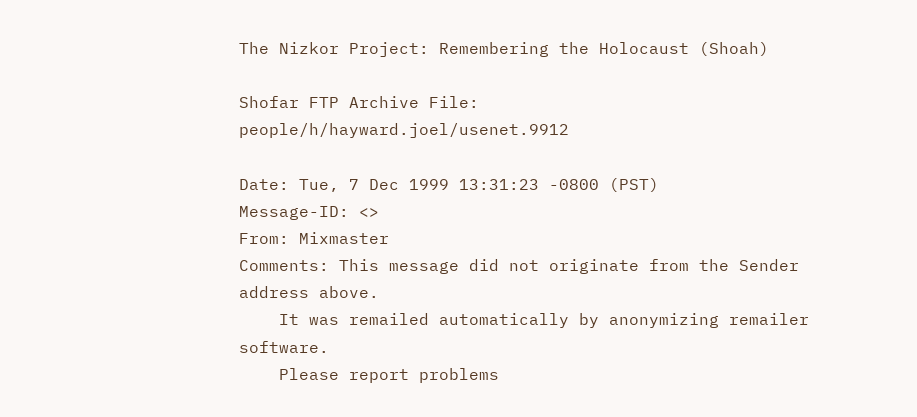The Nizkor Project: Remembering the Holocaust (Shoah)

Shofar FTP Archive File: people/h/hayward.joel/usenet.9912

Date: Tue, 7 Dec 1999 13:31:23 -0800 (PST)
Message-ID: <>
From: Mixmaster
Comments: This message did not originate from the Sender address above.
    It was remailed automatically by anonymizing remailer software.
    Please report problems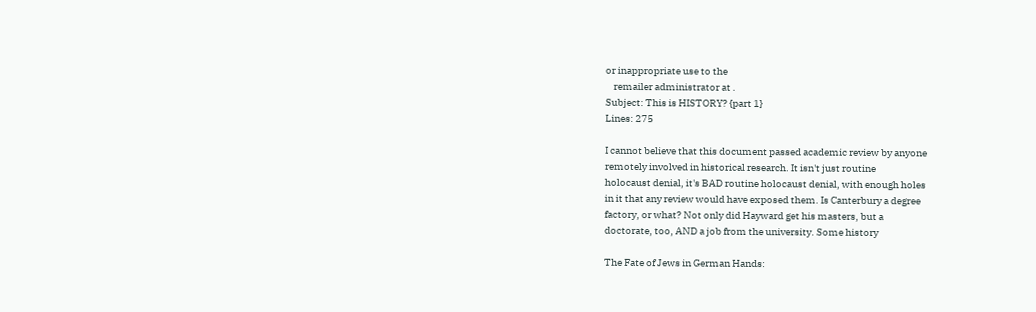or inappropriate use to the
    remailer administrator at .
Subject: This is HISTORY? {part 1}
Lines: 275

I cannot believe that this document passed academic review by anyone
remotely involved in historical research. It isn't just routine
holocaust denial, it's BAD routine holocaust denial, with enough holes
in it that any review would have exposed them. Is Canterbury a degree
factory, or what? Not only did Hayward get his masters, but a
doctorate, too, AND a job from the university. Some history

The Fate of Jews in German Hands: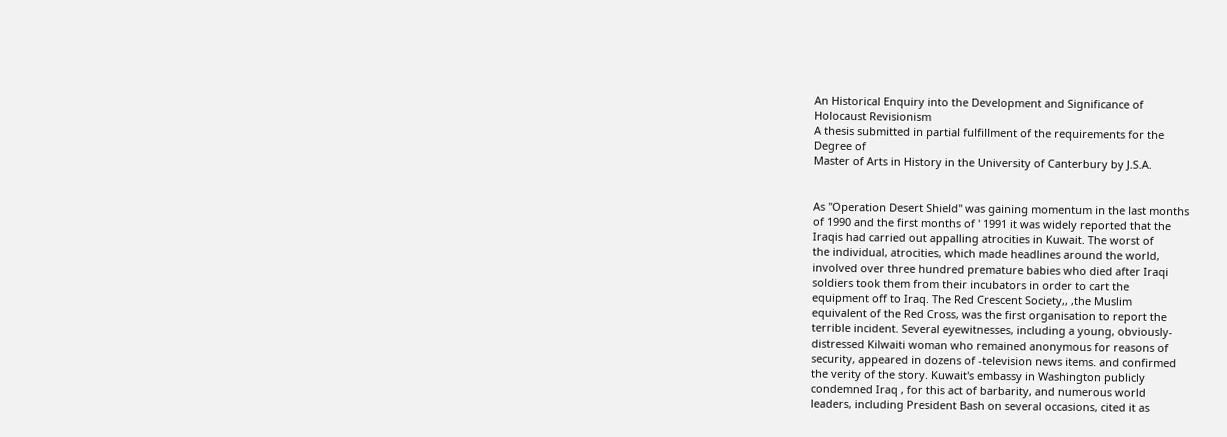An Historical Enquiry into the Development and Significance of
Holocaust Revisionism
A thesis submitted in partial fulfillment of the requirements for the
Degree of
Master of Arts in History in the University of Canterbury by J.S.A.


As "Operation Desert Shield" was gaining momentum in the last months
of 1990 and the first months of ' 1991 it was widely reported that the
Iraqis had carried out appalling atrocities in Kuwait. The worst of
the individual, atrocities, which made headlines around the world,
involved over three hundred premature babies who died after Iraqi
soldiers took them from their incubators in order to cart the
equipment off to Iraq. The Red Crescent Society,, ,the Muslim
equivalent of the Red Cross, was the first organisation to report the
terrible incident. Several eyewitnesses, including a young, obviously-
distressed Kilwaiti woman who remained anonymous for reasons of
security, appeared in dozens of -television news items. and confirmed
the verity of the story. Kuwait's embassy in Washington publicly
condemned Iraq , for this act of barbarity, and numerous world
leaders, including President Bash on several occasions, cited it as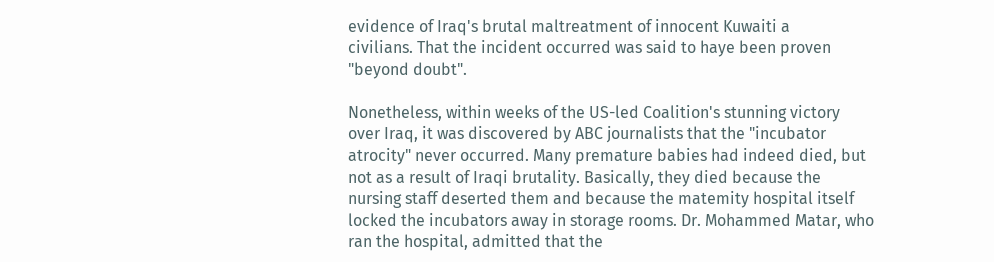evidence of Iraq's brutal maltreatment of innocent Kuwaiti a
civilians. That the incident occurred was said to haye been proven
"beyond doubt".

Nonetheless, within weeks of the US-led Coalition's stunning victory
over Iraq, it was discovered by ABC journalists that the "incubator
atrocity" never occurred. Many premature babies had indeed died, but
not as a result of Iraqi brutality. Basically, they died because the
nursing staff deserted them and because the matemity hospital itself
locked the incubators away in storage rooms. Dr. Mohammed Matar, who
ran the hospital, admitted that the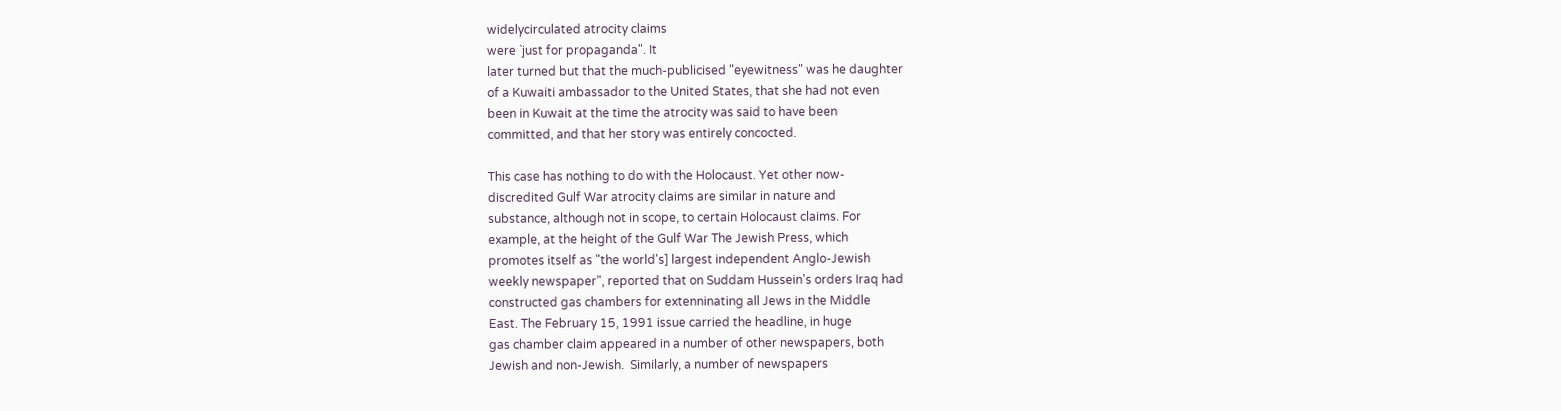widelycirculated atrocity claims
were `just for propaganda". It
later turned but that the much-publicised "eyewitness" was he daughter
of a Kuwaiti ambassador to the United States, that she had not even
been in Kuwait at the time the atrocity was said to have been
committed, and that her story was entirely concocted.

This case has nothing to do with the Holocaust. Yet other now-
discredited Gulf War atrocity claims are similar in nature and
substance, although not in scope, to certain Holocaust claims. For
example, at the height of the Gulf War The Jewish Press, which
promotes itself as "the world's] largest independent Anglo-Jewish
weekly newspaper", reported that on Suddam Hussein's orders Iraq had
constructed gas chambers for extenninating all Jews in the Middle
East. The February 15, 1991 issue carried the headline, in huge
gas chamber claim appeared in a number of other newspapers, both
Jewish and non-Jewish.  Similarly, a number of newspapers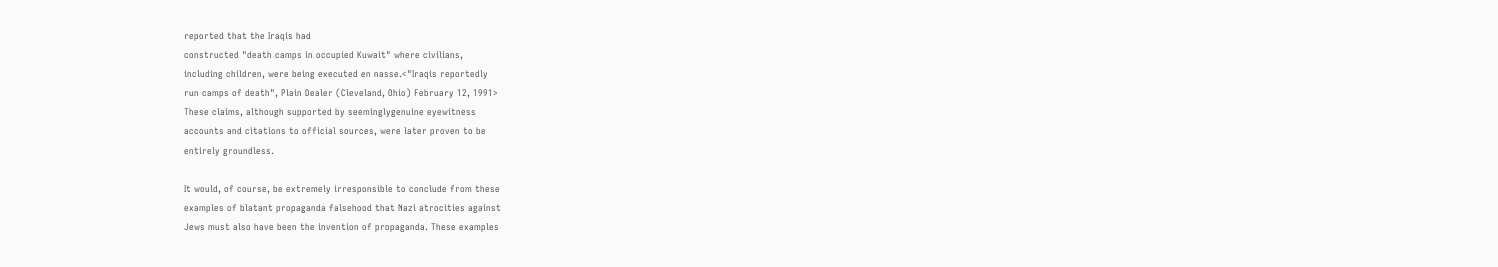reported that the Iraqis had
constructed "death camps in occupied Kuwait" where civilians,
including children, were being executed en nasse.<"Iraqis reportedly
run camps of death", Plain Dealer (Cleveland, Ohio) February 12, 1991>
These claims, although supported by seeminglygenuine eyewitness
accounts and citations to official sources, were later proven to be
entirely groundless.

It would, of course, be extremely irresponsible to conclude from these
examples of blatant propaganda falsehood that Nazi atrocities against
Jews must also have been the invention of propaganda. These examples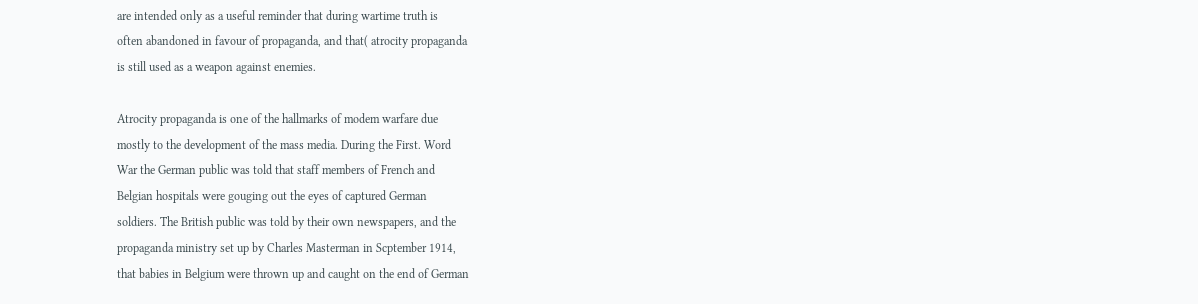are intended only as a useful reminder that during wartime truth is
often abandoned in favour of propaganda, and that( atrocity propaganda
is still used as a weapon against enemies.

Atrocity propaganda is one of the hallmarks of modem warfare due
mostly to the development of the mass media. During the First. Word
War the German public was told that staff members of French and
Belgian hospitals were gouging out the eyes of captured German
soldiers. The British public was told by their own newspapers, and the
propaganda ministry set up by Charles Masterman in Scptember 1914,
that babies in Belgium were thrown up and caught on the end of German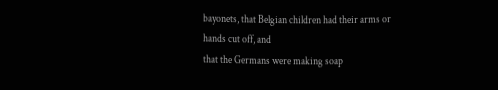bayonets, that Belgian children had their arms or hands cut off, and
that the Germans were making soap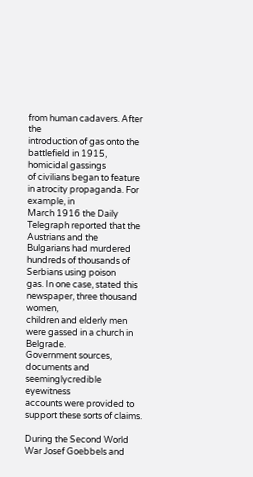from human cadavers. After the
introduction of gas onto the battlefield in 1915, homicidal gassings
of civilians began to feature in atrocity propaganda. For example, in
March 1916 the Daily Telegraph reported that the Austrians and the
Bulgarians had murdered hundreds of thousands of Serbians using poison
gas. In one case, stated this newspaper, three thousand women,
children and elderly men were gassed in a church in Belgrade.
Government sources, documents and seeminglycredible eyewitness
accounts were provided to support these sorts of claims.

During the Second World War Josef Goebbels and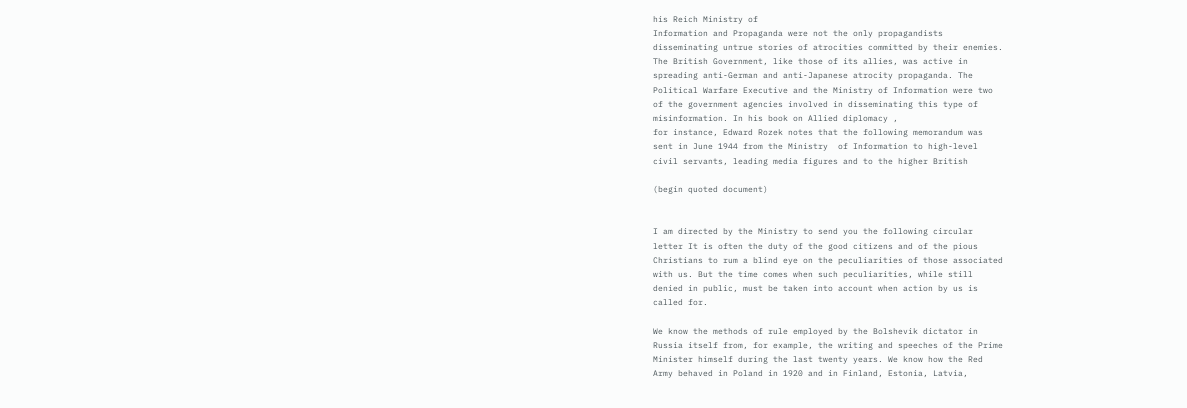his Reich Ministry of
Information and Propaganda were not the only propagandists
disseminating untrue stories of atrocities committed by their enemies.
The British Government, like those of its allies, was active in
spreading anti-German and anti-Japanese atrocity propaganda. The
Political Warfare Executive and the Ministry of Information were two
of the government agencies involved in disseminating this type of
misinformation. In his book on Allied diplomacy ,
for instance, Edward Rozek notes that the following memorandum was
sent in June 1944 from the Ministry  of Information to high-level
civil servants, leading media figures and to the higher British

(begin quoted document)


I am directed by the Ministry to send you the following circular
letter It is often the duty of the good citizens and of the pious
Christians to rum a blind eye on the peculiarities of those associated
with us. But the time comes when such peculiarities, while still
denied in public, must be taken into account when action by us is
called for.

We know the methods of rule employed by the Bolshevik dictator in
Russia itself from, for example, the writing and speeches of the Prime
Minister himself during the last twenty years. We know how the Red
Army behaved in Poland in 1920 and in Finland, Estonia, Latvia,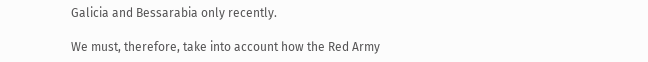Galicia and Bessarabia only recently.

We must, therefore, take into account how the Red Army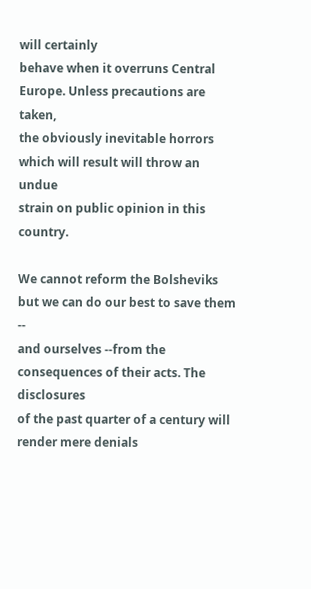will certainly
behave when it overruns Central Europe. Unless precautions are taken,
the obviously inevitable horrors which will result will throw an undue
strain on public opinion in this country.

We cannot reform the Bolsheviks but we can do our best to save them --
and ourselves --from the consequences of their acts. The disclosures
of the past quarter of a century will render mere denials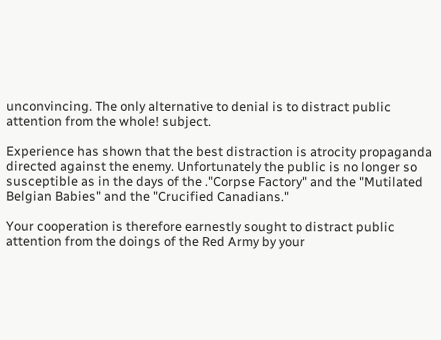unconvincing. The only alternative to denial is to distract public
attention from the whole! subject.

Experience has shown that the best distraction is atrocity propaganda
directed against the enemy. Unfortunately the public is no longer so
susceptible as in the days of the ."Corpse Factory" and the "Mutilated
Belgian Babies" and the "Crucified Canadians."

Your cooperation is therefore earnestly sought to distract public
attention from the doings of the Red Army by your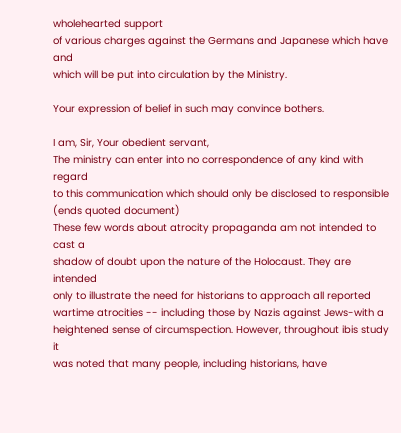wholehearted support
of various charges against the Germans and Japanese which have and
which will be put into circulation by the Ministry.

Your expression of belief in such may convince bothers.

I am, Sir, Your obedient servant,
The ministry can enter into no correspondence of any kind with regard
to this communication which should only be disclosed to responsible
(ends quoted document)
These few words about atrocity propaganda am not intended to cast a
shadow of doubt upon the nature of the Holocaust. They are intended
only to illustrate the need for historians to approach all reported
wartime atrocities -- including those by Nazis against Jews-with a
heightened sense of circumspection. However, throughout ibis study it
was noted that many people, including historians, have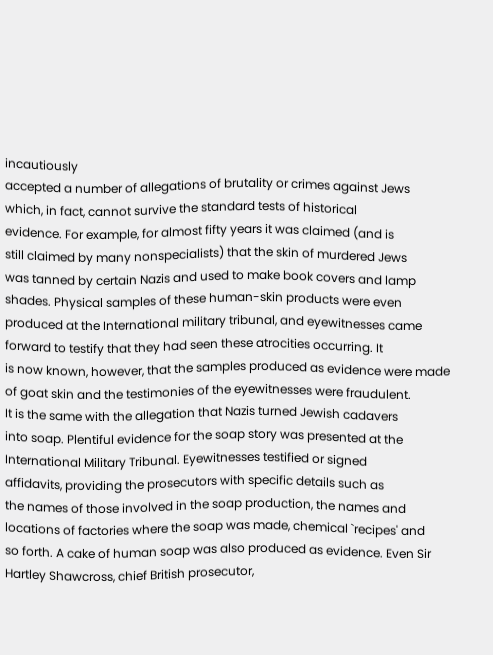incautiously
accepted a number of allegations of brutality or crimes against Jews
which, in fact, cannot survive the standard tests of historical
evidence. For example, for almost fifty years it was claimed (and is
still claimed by many nonspecialists) that the skin of murdered Jews
was tanned by certain Nazis and used to make book covers and lamp
shades. Physical samples of these human-skin products were even
produced at the International military tribunal, and eyewitnesses came
forward to testify that they had seen these atrocities occurring. It
is now known, however, that the samples produced as evidence were made
of goat skin and the testimonies of the eyewitnesses were fraudulent.
It is the same with the allegation that Nazis turned Jewish cadavers
into soap. Plentiful evidence for the soap story was presented at the
International Military Tribunal. Eyewitnesses testified or signed
affidavits, providing the prosecutors with specific details such as
the names of those involved in the soap production, the names and
locations of factories where the soap was made, chemical `recipes' and
so forth. A cake of human soap was also produced as evidence. Even Sir
Hartley Shawcross, chief British prosecutor,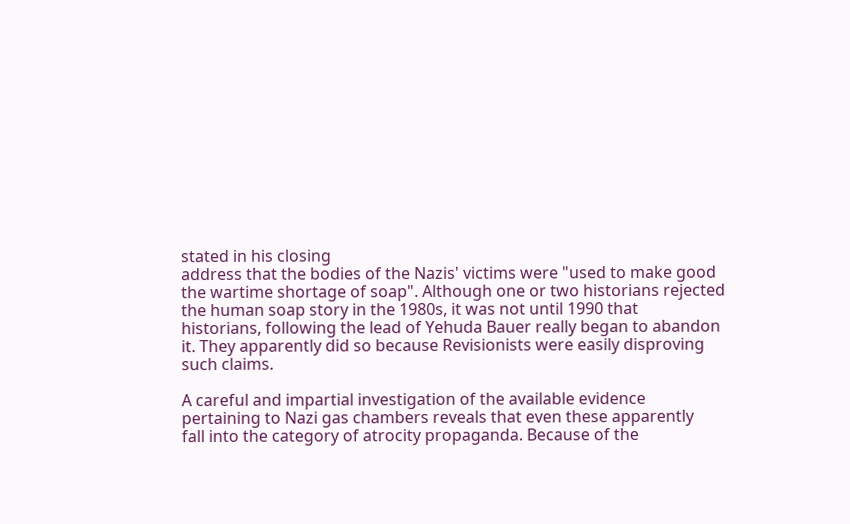stated in his closing
address that the bodies of the Nazis' victims were "used to make good
the wartime shortage of soap". Although one or two historians rejected
the human soap story in the 1980s, it was not until 1990 that
historians, following the lead of Yehuda Bauer really began to abandon
it. They apparently did so because Revisionists were easily disproving
such claims.

A careful and impartial investigation of the available evidence
pertaining to Nazi gas chambers reveals that even these apparently
fall into the category of atrocity propaganda. Because of the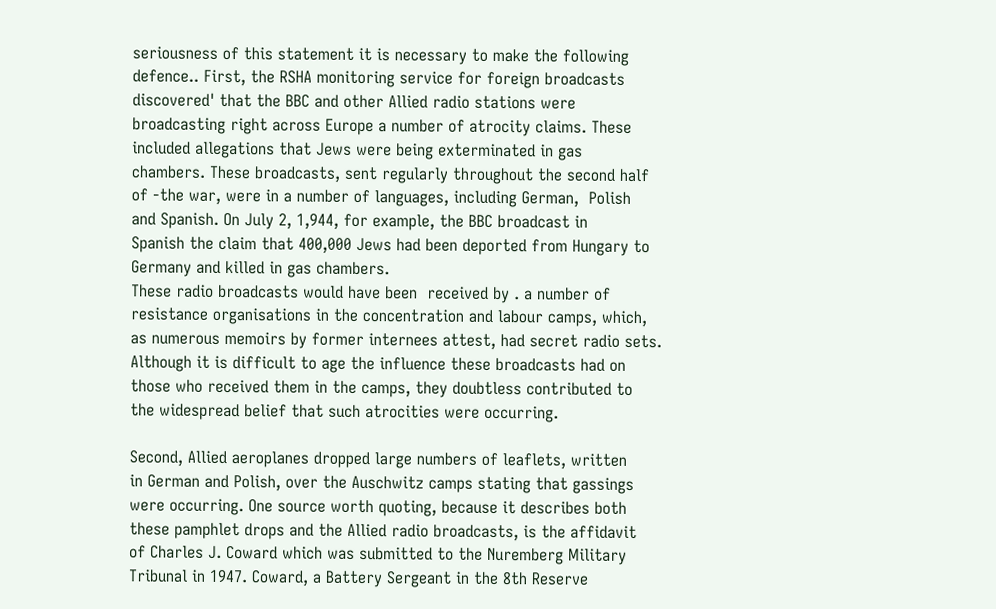seriousness of this statement it is necessary to make the following
defence.. First, the RSHA monitoring service for foreign broadcasts
discovered' that the BBC and other Allied radio stations were
broadcasting right across Europe a number of atrocity claims. These
included allegations that Jews were being exterminated in gas
chambers. These broadcasts, sent regularly throughout the second half
of -the war, were in a number of languages, including German,  Polish
and Spanish. On July 2, 1,944, for example, the BBC broadcast in
Spanish the claim that 400,000 Jews had been deported from Hungary to
Germany and killed in gas chambers.
These radio broadcasts would have been  received by . a number of
resistance organisations in the concentration and labour camps, which,
as numerous memoirs by former internees attest, had secret radio sets.
Although it is difficult to age the influence these broadcasts had on
those who received them in the camps, they doubtless contributed to
the widespread belief that such atrocities were occurring.

Second, Allied aeroplanes dropped large numbers of leaflets, written
in German and Polish, over the Auschwitz camps stating that gassings
were occurring. One source worth quoting, because it describes both
these pamphlet drops and the Allied radio broadcasts, is the affidavit
of Charles J. Coward which was submitted to the Nuremberg Military
Tribunal in 1947. Coward, a Battery Sergeant in the 8th Reserve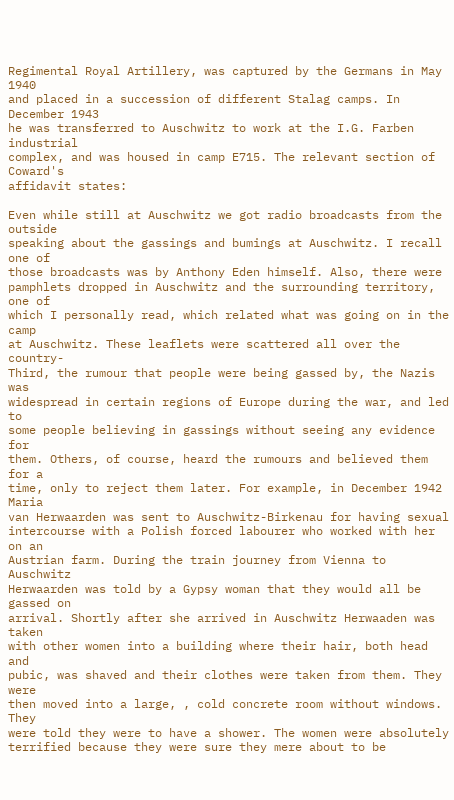Regimental Royal Artillery, was captured by the Germans in May 1940
and placed in a succession of different Stalag camps. In December 1943
he was transferred to Auschwitz to work at the I.G. Farben industrial
complex, and was housed in camp E715. The relevant section of Coward's
affidavit states:

Even while still at Auschwitz we got radio broadcasts from the outside
speaking about the gassings and bumings at Auschwitz. I recall one of
those broadcasts was by Anthony Eden himself. Also, there were
pamphlets dropped in Auschwitz and the surrounding territory, one of
which I personally read, which related what was going on in the camp
at Auschwitz. These leaflets were scattered all over the country-
Third, the rumour that people were being gassed by, the Nazis was
widespread in certain regions of Europe during the war, and led to
some people believing in gassings without seeing any evidence for
them. Others, of course, heard the rumours and believed them for a
time, only to reject them later. For example, in December 1942 Maria
van Herwaarden was sent to Auschwitz-Birkenau for having sexual
intercourse with a Polish forced labourer who worked with her on an
Austrian farm. During the train journey from Vienna to Auschwitz
Herwaarden was told by a Gypsy woman that they would all be gassed on
arrival. Shortly after she arrived in Auschwitz Herwaaden was taken
with other women into a building where their hair, both head and
pubic, was shaved and their clothes were taken from them. They were
then moved into a large, , cold concrete room without windows. They
were told they were to have a shower. The women were absolutely
terrified because they were sure they mere about to be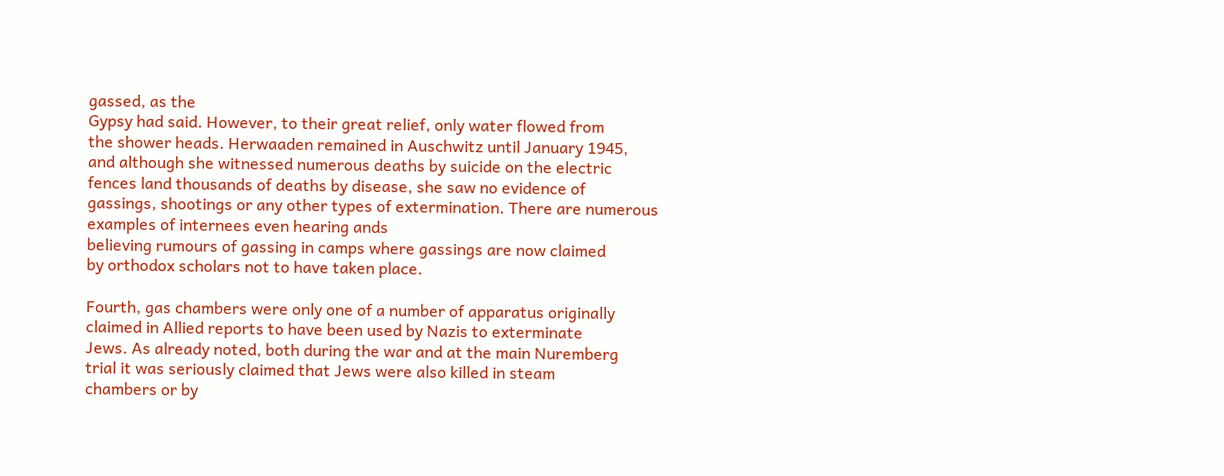gassed, as the
Gypsy had said. However, to their great relief, only water flowed from
the shower heads. Herwaaden remained in Auschwitz until January 1945,
and although she witnessed numerous deaths by suicide on the electric
fences land thousands of deaths by disease, she saw no evidence of
gassings, shootings or any other types of extermination. There are numerous examples of internees even hearing ands
believing rumours of gassing in camps where gassings are now claimed
by orthodox scholars not to have taken place.

Fourth, gas chambers were only one of a number of apparatus originally
claimed in Allied reports to have been used by Nazis to exterminate
Jews. As already noted, both during the war and at the main Nuremberg
trial it was seriously claimed that Jews were also killed in steam
chambers or by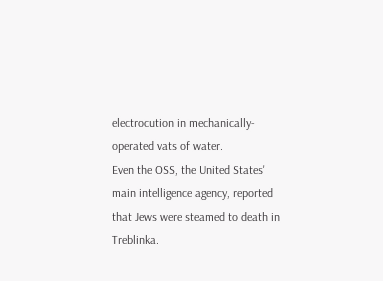electrocution in mechanically-operated vats of water.
Even the OSS, the United States' main intelligence agency, reported
that Jews were steamed to death in Treblinka.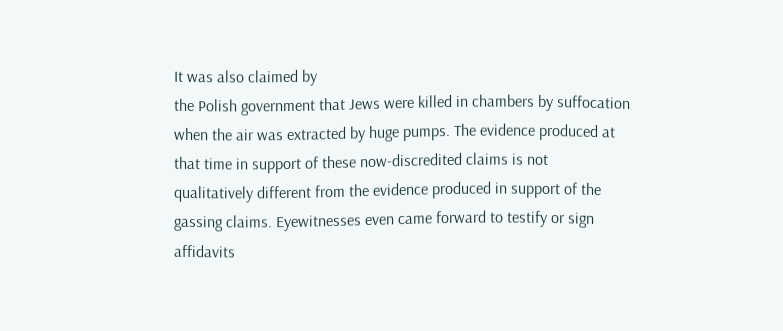It was also claimed by
the Polish government that Jews were killed in chambers by suffocation
when the air was extracted by huge pumps. The evidence produced at
that time in support of these now-discredited claims is not
qualitatively different from the evidence produced in support of the
gassing claims. Eyewitnesses even came forward to testify or sign
affidavits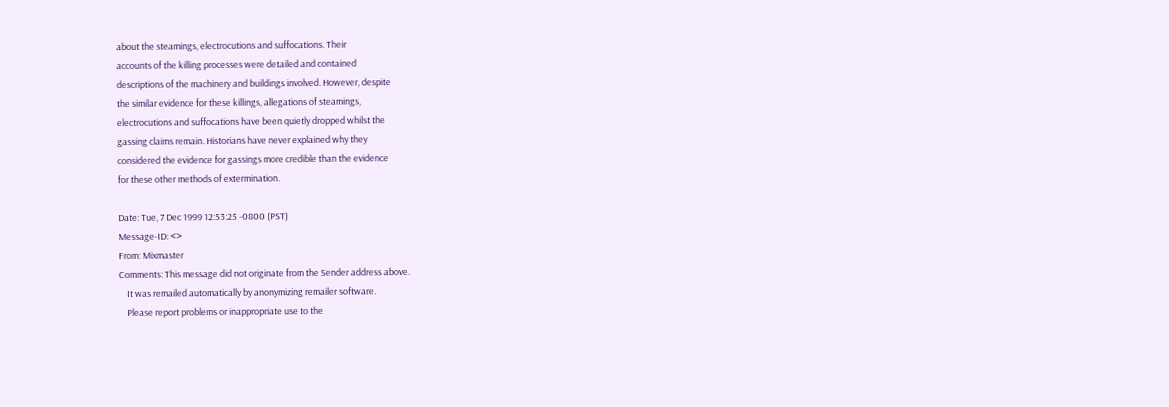about the steamings, electrocutions and suffocations. Their
accounts of the killing processes were detailed and contained
descriptions of the machinery and buildings involved. However, despite
the similar evidence for these killings, allegations of steamings,
electrocutions and suffocations have been quietly dropped whilst the
gassing claims remain. Historians have never explained why they
considered the evidence for gassings more credible than the evidence
for these other methods of extermination.

Date: Tue, 7 Dec 1999 12:53:25 -0800 (PST)
Message-ID: <>
From: Mixmaster
Comments: This message did not originate from the Sender address above.
    It was remailed automatically by anonymizing remailer software.
    Please report problems or inappropriate use to the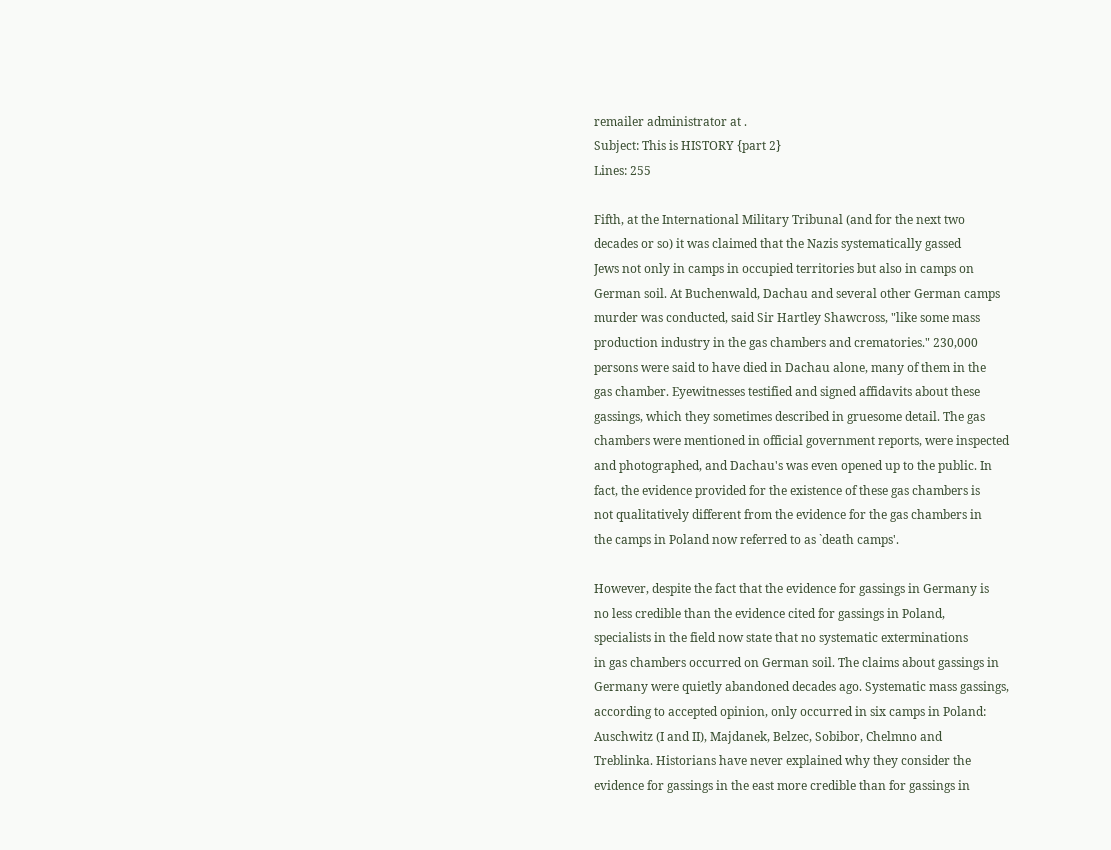remailer administrator at .
Subject: This is HISTORY {part 2}
Lines: 255

Fifth, at the International Military Tribunal (and for the next two
decades or so) it was claimed that the Nazis systematically gassed
Jews not only in camps in occupied territories but also in camps on
German soil. At Buchenwald, Dachau and several other German camps
murder was conducted, said Sir Hartley Shawcross, "like some mass
production industry in the gas chambers and crematories." 230,000
persons were said to have died in Dachau alone, many of them in the
gas chamber. Eyewitnesses testified and signed affidavits about these
gassings, which they sometimes described in gruesome detail. The gas
chambers were mentioned in official government reports, were inspected
and photographed, and Dachau's was even opened up to the public. In
fact, the evidence provided for the existence of these gas chambers is
not qualitatively different from the evidence for the gas chambers in
the camps in Poland now referred to as `death camps'.

However, despite the fact that the evidence for gassings in Germany is
no less credible than the evidence cited for gassings in Poland,
specialists in the field now state that no systematic exterminations
in gas chambers occurred on German soil. The claims about gassings in
Germany were quietly abandoned decades ago. Systematic mass gassings,
according to accepted opinion, only occurred in six camps in Poland:
Auschwitz (I and II), Majdanek, Belzec, Sobibor, Chelmno and
Treblinka. Historians have never explained why they consider the
evidence for gassings in the east more credible than for gassings in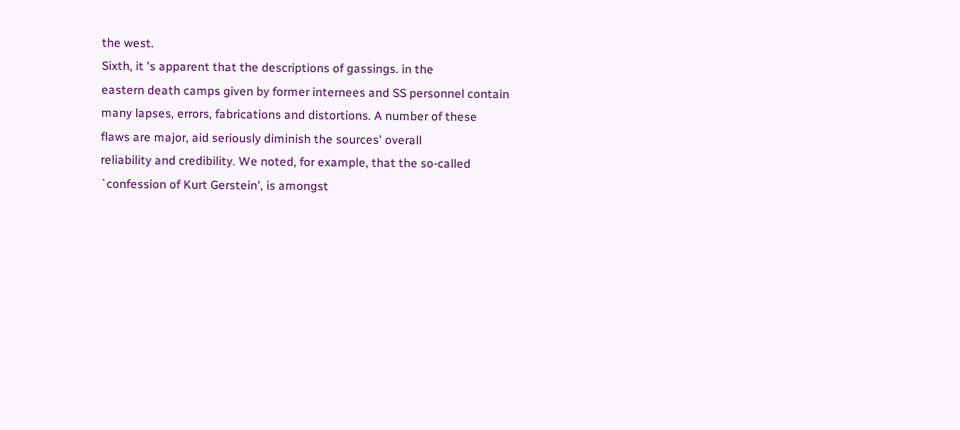the west.
Sixth, it 's apparent that the descriptions of gassings. in the
eastern death camps given by former internees and SS personnel contain
many lapses, errors, fabrications and distortions. A number of these
flaws are major, aid seriously diminish the sources' overall
reliability and credibility. We noted, for example, that the so-called
`confession of Kurt Gerstein', is amongst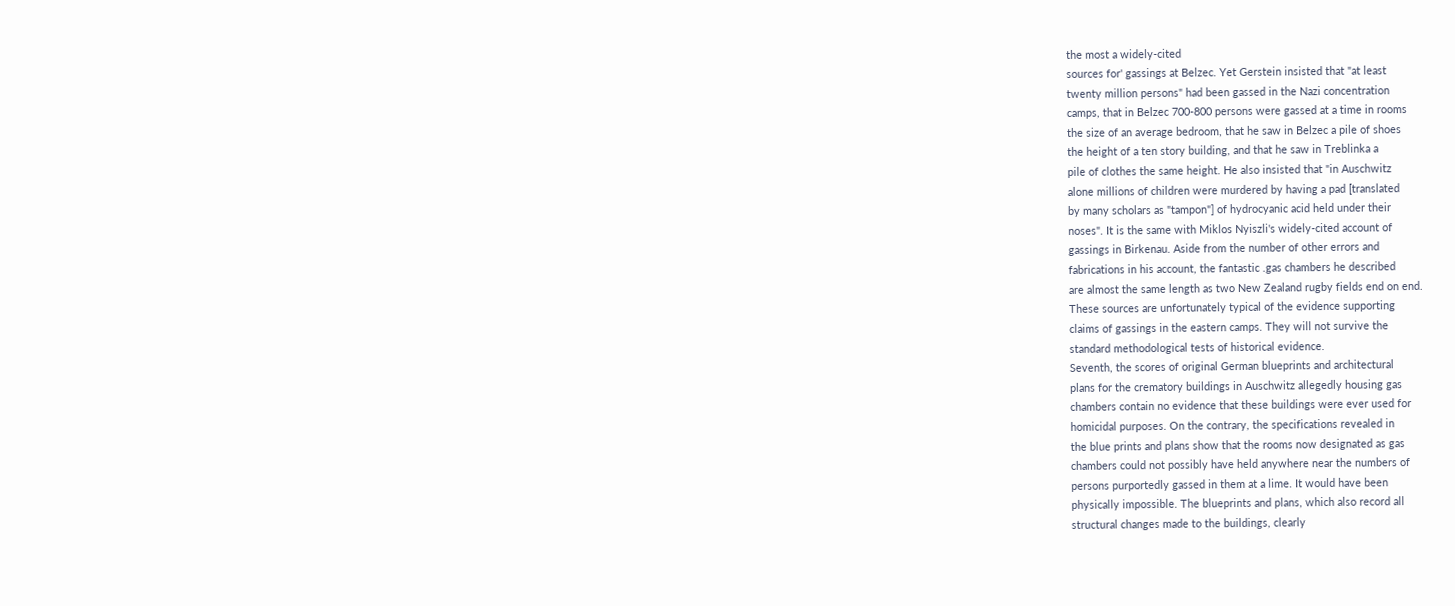the most a widely-cited
sources for' gassings at Belzec. Yet Gerstein insisted that "at least
twenty million persons" had been gassed in the Nazi concentration
camps, that in Belzec 700-800 persons were gassed at a time in rooms
the size of an average bedroom, that he saw in Belzec a pile of shoes
the height of a ten story building, and that he saw in Treblinka a
pile of clothes the same height. He also insisted that "in Auschwitz
alone millions of children were murdered by having a pad [translated
by many scholars as "tampon"] of hydrocyanic acid held under their
noses". It is the same with Miklos Nyiszli's widely-cited account of
gassings in Birkenau. Aside from the number of other errors and
fabrications in his account, the fantastic .gas chambers he described
are almost the same length as two New Zealand rugby fields end on end.
These sources are unfortunately typical of the evidence supporting
claims of gassings in the eastern camps. They will not survive the
standard methodological tests of historical evidence.
Seventh, the scores of original German blueprints and architectural
plans for the crematory buildings in Auschwitz allegedly housing gas
chambers contain no evidence that these buildings were ever used for
homicidal purposes. On the contrary, the specifications revealed in
the blue prints and plans show that the rooms now designated as gas
chambers could not possibly have held anywhere near the numbers of
persons purportedly gassed in them at a lime. It would have been
physically impossible. The blueprints and plans, which also record all
structural changes made to the buildings, clearly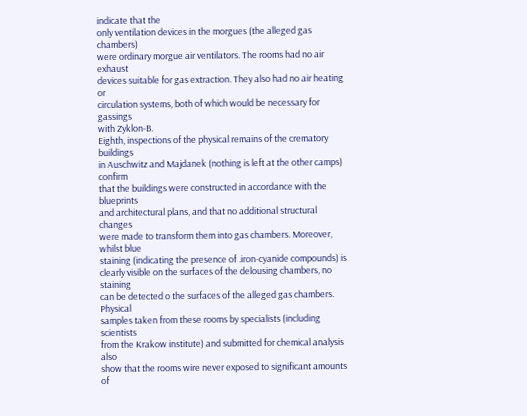indicate that the
only ventilation devices in the morgues (the alleged gas chambers)
were ordinary morgue air ventilators. The rooms had no air exhaust
devices suitable for gas extraction. They also had no air heating or
circulation systems, both of which would be necessary for gassings
with Zyklon-B.
Eighth, inspections of the physical remains of the crematory buildings
in Auschwitz and Majdanek (nothing is left at the other camps) confirm
that the buildings were constructed in accordance with the blueprints
and architectural plans, and that no additional structural changes
were made to transform them into gas chambers. Moreover, whilst blue
staining (indicating the presence of .iron-cyanide compounds) is
clearly visible on the surfaces of the delousing chambers, no staining
can be detected o the surfaces of the alleged gas chambers. Physical
samples taken from these rooms by specialists (including scientists
from the Krakow institute) and submitted for chemical analysis also
show that the rooms wire never exposed to significant amounts of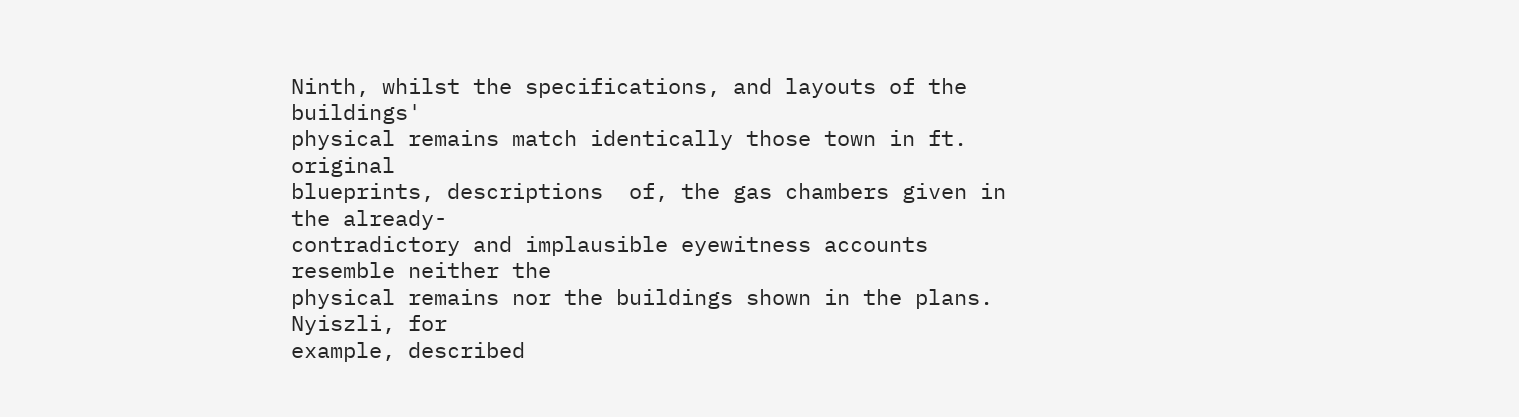Ninth, whilst the specifications, and layouts of the buildings'
physical remains match identically those town in ft. original
blueprints, descriptions  of, the gas chambers given in the already-
contradictory and implausible eyewitness accounts resemble neither the
physical remains nor the buildings shown in the plans. Nyiszli, for
example, described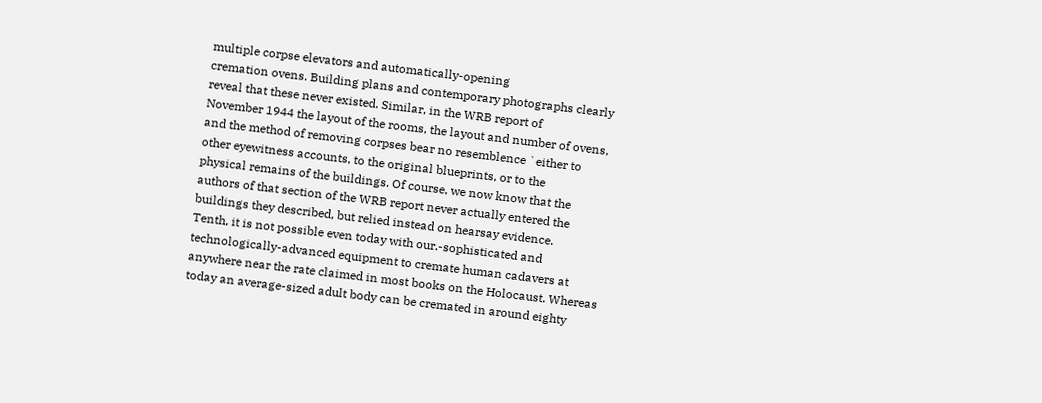multiple corpse elevators and automatically-opening
cremation ovens. Building plans and contemporary photographs clearly
reveal that these never existed. Similar, in the WRB report of
November 1944 the layout of the rooms, the layout and number of ovens,
and the method of removing corpses bear no resemblence `either to
other eyewitness accounts, to the original blueprints, or to the
physical remains of the buildings. Of course, we now know that the
authors of that section of the WRB report never actually entered the
buildings they described, but relied instead on hearsay evidence.
Tenth, it is not possible even today with our.-sophisticated and
technologically-advanced equipment to cremate human cadavers at
anywhere near the rate claimed in most books on the Holocaust. Whereas
today an average-sized adult body can be cremated in around eighty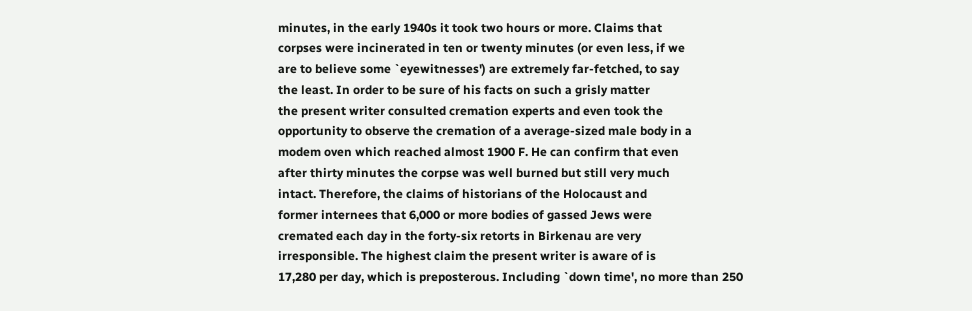minutes, in the early 1940s it took two hours or more. Claims that
corpses were incinerated in ten or twenty minutes (or even less, if we
are to believe some `eyewitnesses') are extremely far-fetched, to say
the least. In order to be sure of his facts on such a grisly matter
the present writer consulted cremation experts and even took the
opportunity to observe the cremation of a average-sized male body in a
modem oven which reached almost 1900 F. He can confirm that even
after thirty minutes the corpse was well burned but still very much
intact. Therefore, the claims of historians of the Holocaust and
former internees that 6,000 or more bodies of gassed Jews were
cremated each day in the forty-six retorts in Birkenau are very
irresponsible. The highest claim the present writer is aware of is
17,280 per day, which is preposterous. Including `down time', no more than 250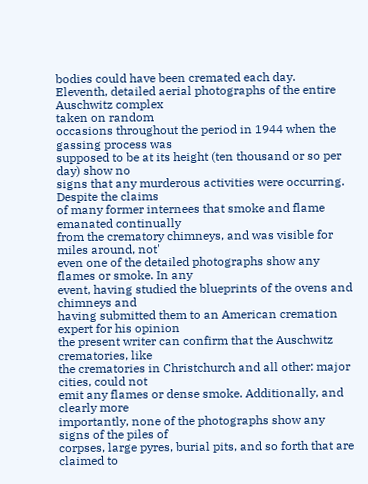bodies could have been cremated each day.
Eleventh, detailed aerial photographs of the entire Auschwitz complex
taken on random
occasions throughout the period in 1944 when the gassing process was
supposed to be at its height (ten thousand or so per day) show no
signs that any murderous activities were occurring. Despite the claims
of many former internees that smoke and flame emanated continually
from the crematory chimneys, and was visible for miles around, not'
even one of the detailed photographs show any flames or smoke. In any
event, having studied the blueprints of the ovens and chimneys and
having submitted them to an American cremation expert for his opinion
the present writer can confirm that the Auschwitz crematories, like
the crematories in Christchurch and all other: major cities, could not
emit any flames or dense smoke. Additionally, and clearly more
importantly, none of the photographs show any signs of the piles of
corpses, large pyres, burial pits, and so forth that are claimed to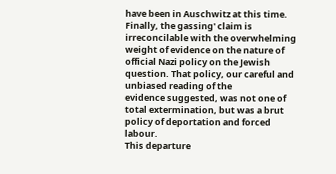have been in Auschwitz at this time.
Finally, the gassing' claim is irreconcilable with the overwhelming
weight of evidence on the nature of official Nazi policy on the Jewish
question. That policy, our careful and unbiased reading of the
evidence suggested, was not one of total extermination, but was a brut
policy of deportation and forced labour.
This departure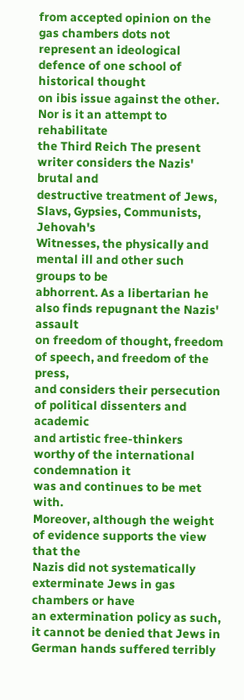from accepted opinion on the gas chambers dots not
represent an ideological defence of one school of historical thought
on ibis issue against the other. Nor is it an attempt to rehabilitate
the Third Reich The present writer considers the Nazis' brutal and
destructive treatment of Jews, Slavs, Gypsies, Communists, Jehovah's
Witnesses, the physically and mental ill and other such groups to be
abhorrent. As a libertarian he also finds repugnant the Nazis' assault
on freedom of thought, freedom of speech, and freedom of the press,
and considers their persecution of political dissenters and academic
and artistic free-thinkers worthy of the international condemnation it
was and continues to be met with.
Moreover, although the weight of evidence supports the view that the
Nazis did not systematically exterminate Jews in gas chambers or have
an extermination policy as such, it cannot be denied that Jews in
German hands suffered terribly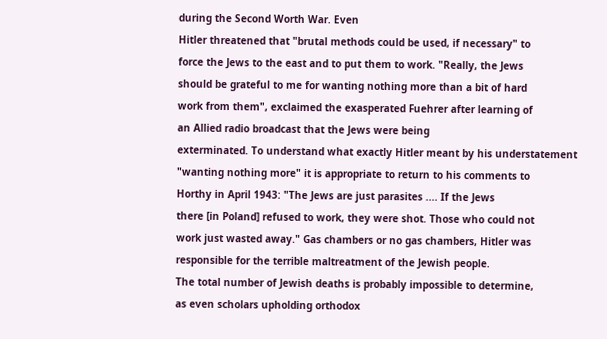during the Second Worth War. Even
Hitler threatened that "brutal methods could be used, if necessary" to
force the Jews to the east and to put them to work. "Really, the Jews
should be grateful to me for wanting nothing more than a bit of hard
work from them", exclaimed the exasperated Fuehrer after learning of
an Allied radio broadcast that the Jews were being
exterminated. To understand what exactly Hitler meant by his understatement
"wanting nothing more" it is appropriate to return to his comments to
Horthy in April 1943: "The Jews are just parasites .... If the Jews
there [in Poland] refused to work, they were shot. Those who could not
work just wasted away." Gas chambers or no gas chambers, Hitler was
responsible for the terrible maltreatment of the Jewish people.
The total number of Jewish deaths is probably impossible to determine,
as even scholars upholding orthodox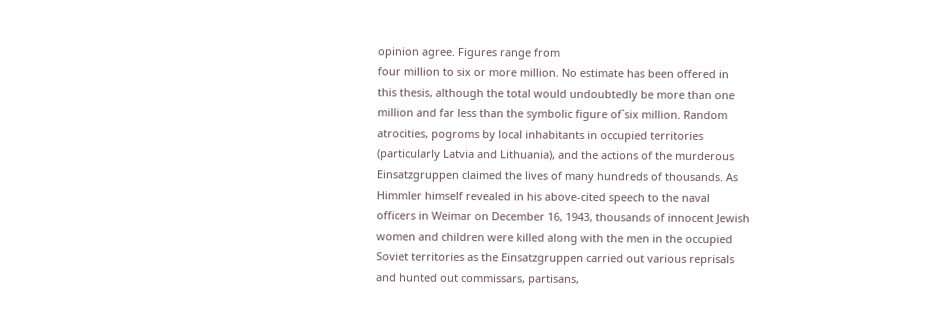opinion agree. Figures range from
four million to six or more million. No estimate has been offered in
this thesis, although the total would undoubtedly be more than one
million and far less than the symbolic figure of`six million. Random
atrocities, pogroms by local inhabitants in occupied territories
(particularly Latvia and Lithuania), and the actions of the murderous
Einsatzgruppen claimed the lives of many hundreds of thousands. As
Himmler himself revealed in his above-cited speech to the naval
officers in Weimar on December 16, 1943, thousands of innocent Jewish
women and children were killed along with the men in the occupied
Soviet territories as the Einsatzgruppen carried out various reprisals
and hunted out commissars, partisans,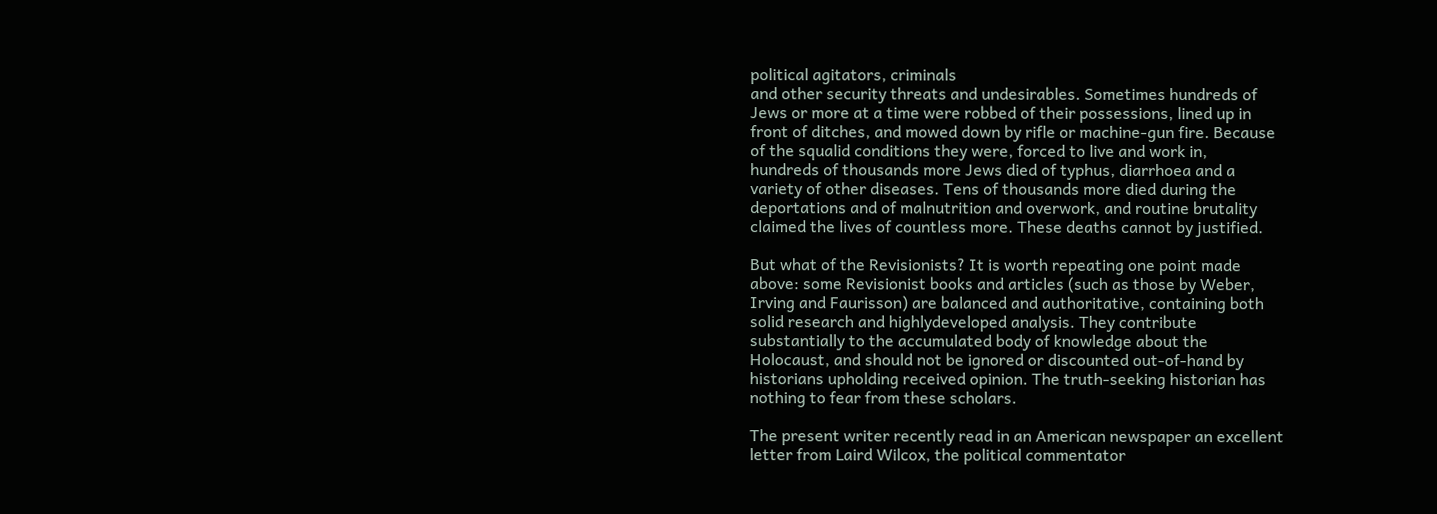political agitators, criminals
and other security threats and undesirables. Sometimes hundreds of
Jews or more at a time were robbed of their possessions, lined up in
front of ditches, and mowed down by rifle or machine-gun fire. Because
of the squalid conditions they were, forced to live and work in,
hundreds of thousands more Jews died of typhus, diarrhoea and a
variety of other diseases. Tens of thousands more died during the
deportations and of malnutrition and overwork, and routine brutality
claimed the lives of countless more. These deaths cannot by justified.

But what of the Revisionists? It is worth repeating one point made
above: some Revisionist books and articles (such as those by Weber,
Irving and Faurisson) are balanced and authoritative, containing both
solid research and highlydeveloped analysis. They contribute
substantially to the accumulated body of knowledge about the
Holocaust, and should not be ignored or discounted out-of-hand by
historians upholding received opinion. The truth-seeking historian has
nothing to fear from these scholars.

The present writer recently read in an American newspaper an excellent
letter from Laird Wilcox, the political commentator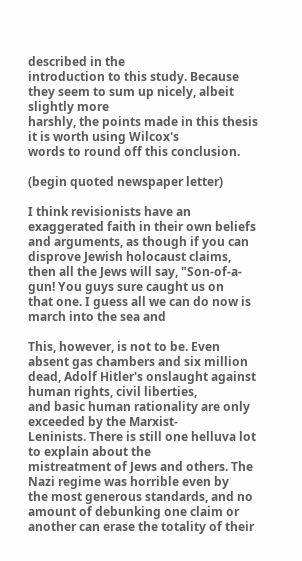described in the
introduction to this study. Because they seem to sum up nicely, albeit slightly more
harshly, the points made in this thesis it is worth using Wilcox's
words to round off this conclusion.

(begin quoted newspaper letter)

I think revisionists have an exaggerated faith in their own beliefs
and arguments, as though if you can disprove Jewish holocaust claims,
then all the Jews will say, "Son-of-a-gun! You guys sure caught us on
that one. I guess all we can do now is march into the sea and

This, however, is not to be. Even absent gas chambers and six million
dead, Adolf Hitler's onslaught against human rights, civil liberties,
and basic human rationality are only exceeded by the Marxist-
Leninists. There is still one helluva lot to explain about the
mistreatment of Jews and others. The Nazi regime was horrible even by
the most generous standards, and no amount of debunking one claim or
another can erase the totality of their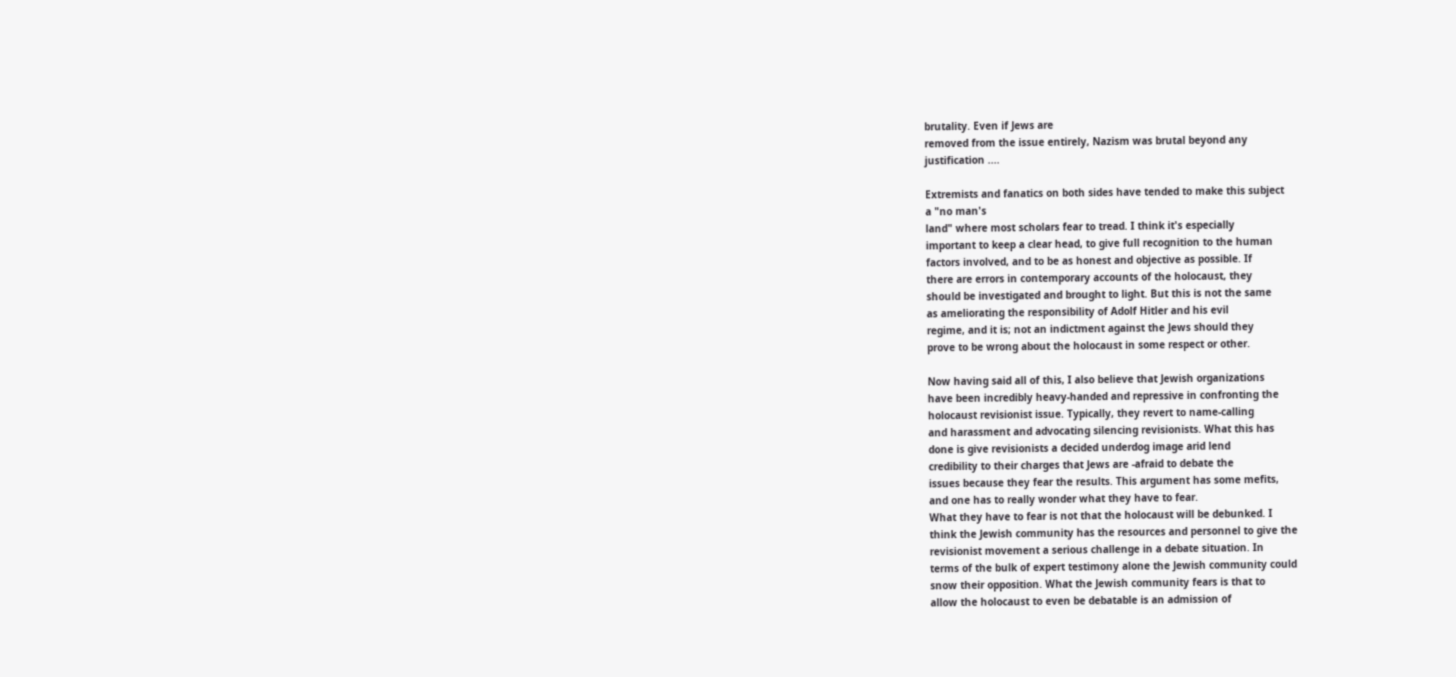brutality. Even if Jews are
removed from the issue entirely, Nazism was brutal beyond any
justification ....

Extremists and fanatics on both sides have tended to make this subject
a "no man's
land" where most scholars fear to tread. I think it's especially
important to keep a clear head, to give full recognition to the human
factors involved, and to be as honest and objective as possible. If
there are errors in contemporary accounts of the holocaust, they
should be investigated and brought to light. But this is not the same
as ameliorating the responsibility of Adolf Hitler and his evil
regime, and it is; not an indictment against the Jews should they
prove to be wrong about the holocaust in some respect or other.

Now having said all of this, I also believe that Jewish organizations
have been incredibly heavy-handed and repressive in confronting the
holocaust revisionist issue. Typically, they revert to name-calling
and harassment and advocating silencing revisionists. What this has
done is give revisionists a decided underdog image arid lend
credibility to their charges that Jews are -afraid to debate the
issues because they fear the results. This argument has some mefits,
and one has to really wonder what they have to fear.
What they have to fear is not that the holocaust will be debunked. I
think the Jewish community has the resources and personnel to give the
revisionist movement a serious challenge in a debate situation. In
terms of the bulk of expert testimony alone the Jewish community could
snow their opposition. What the Jewish community fears is that to
allow the holocaust to even be debatable is an admission of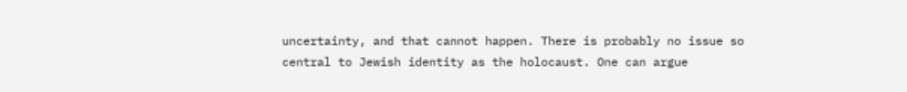uncertainty, and that cannot happen. There is probably no issue so
central to Jewish identity as the holocaust. One can argue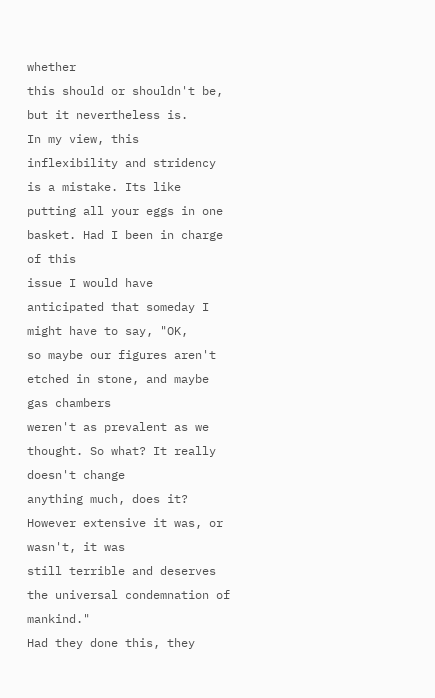whether
this should or shouldn't be, but it nevertheless is.
In my view, this inflexibility and stridency is a mistake. Its like
putting all your eggs in one basket. Had I been in charge of this
issue I would have anticipated that someday I might have to say, "OK,
so maybe our figures aren't etched in stone, and maybe gas chambers
weren't as prevalent as we thought. So what? It really doesn't change
anything much, does it? However extensive it was, or wasn't, it was
still terrible and deserves the universal condemnation of mankind."
Had they done this, they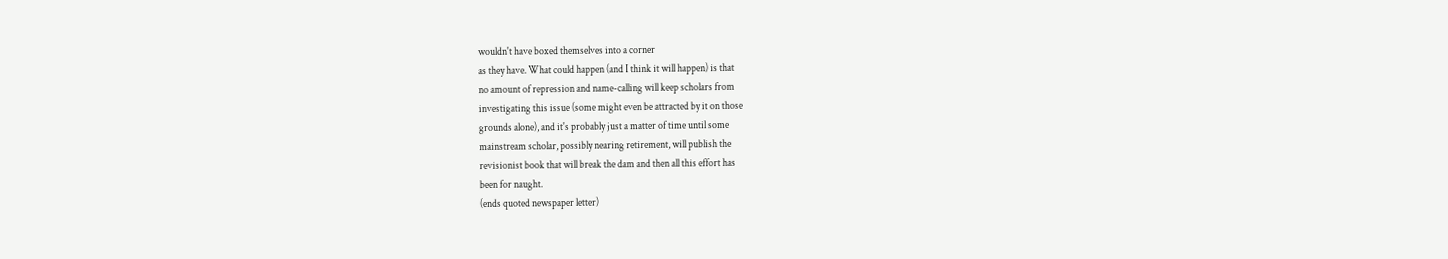wouldn't have boxed themselves into a corner
as they have. What could happen (and I think it will happen) is that
no amount of repression and name-calling will keep scholars from
investigating this issue (some might even be attracted by it on those
grounds alone), and it's probably just a matter of time until some
mainstream scholar, possibly nearing retirement, will publish the
revisionist book that will break the dam and then all this effort has
been for naught.
(ends quoted newspaper letter)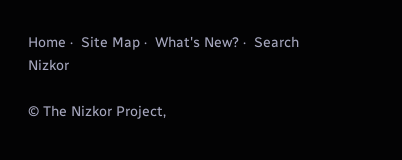Home ·  Site Map ·  What's New? ·  Search Nizkor

© The Nizkor Project,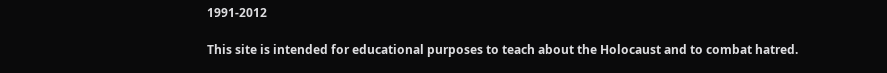1991-2012

This site is intended for educational purposes to teach about the Holocaust and to combat hatred.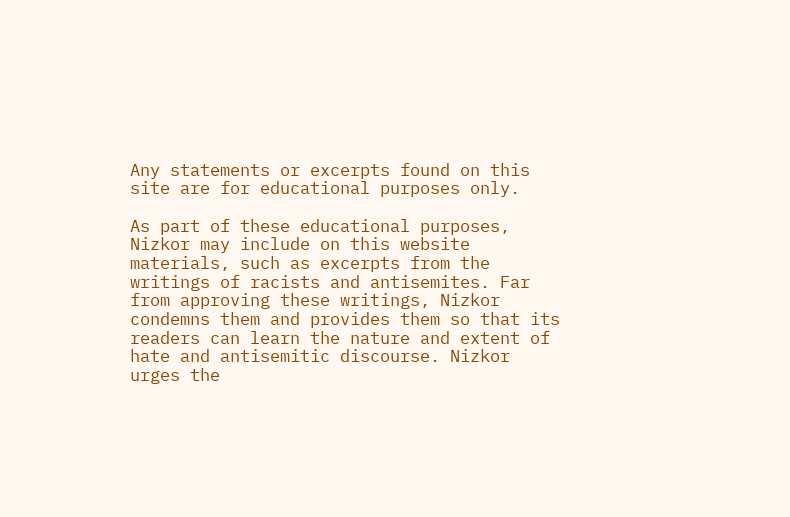Any statements or excerpts found on this site are for educational purposes only.

As part of these educational purposes, Nizkor may include on this website materials, such as excerpts from the writings of racists and antisemites. Far from approving these writings, Nizkor condemns them and provides them so that its readers can learn the nature and extent of hate and antisemitic discourse. Nizkor urges the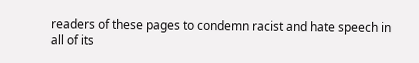readers of these pages to condemn racist and hate speech in all of its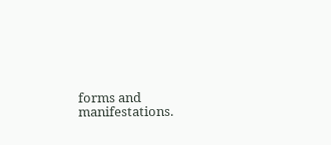forms and manifestations.